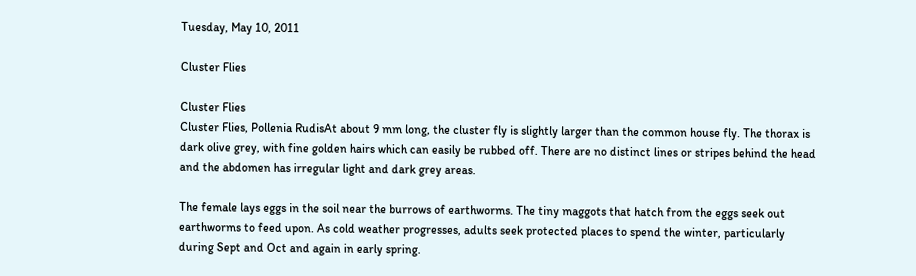Tuesday, May 10, 2011

Cluster Flies

Cluster Flies
Cluster Flies, Pollenia RudisAt about 9 mm long, the cluster fly is slightly larger than the common house fly. The thorax is dark olive grey, with fine golden hairs which can easily be rubbed off. There are no distinct lines or stripes behind the head and the abdomen has irregular light and dark grey areas.

The female lays eggs in the soil near the burrows of earthworms. The tiny maggots that hatch from the eggs seek out earthworms to feed upon. As cold weather progresses, adults seek protected places to spend the winter, particularly during Sept and Oct and again in early spring.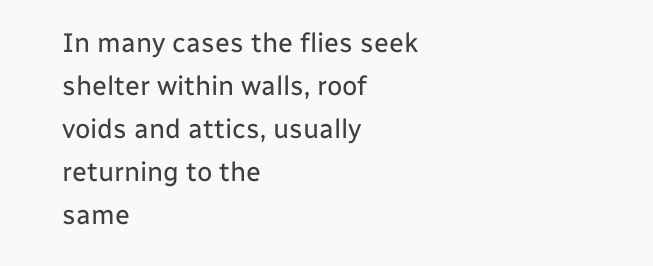In many cases the flies seek shelter within walls, roof voids and attics, usually returning to the
same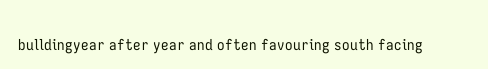bulldingyear after year and often favouring south facing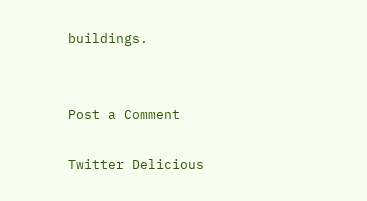buildings.


Post a Comment

Twitter Delicious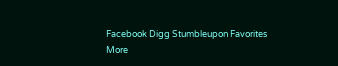Facebook Digg Stumbleupon Favorites More